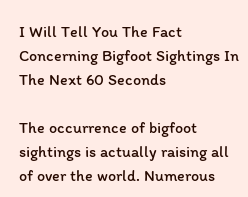I Will Tell You The Fact Concerning Bigfoot Sightings In The Next 60 Seconds

The occurrence of bigfoot sightings is actually raising all of over the world. Numerous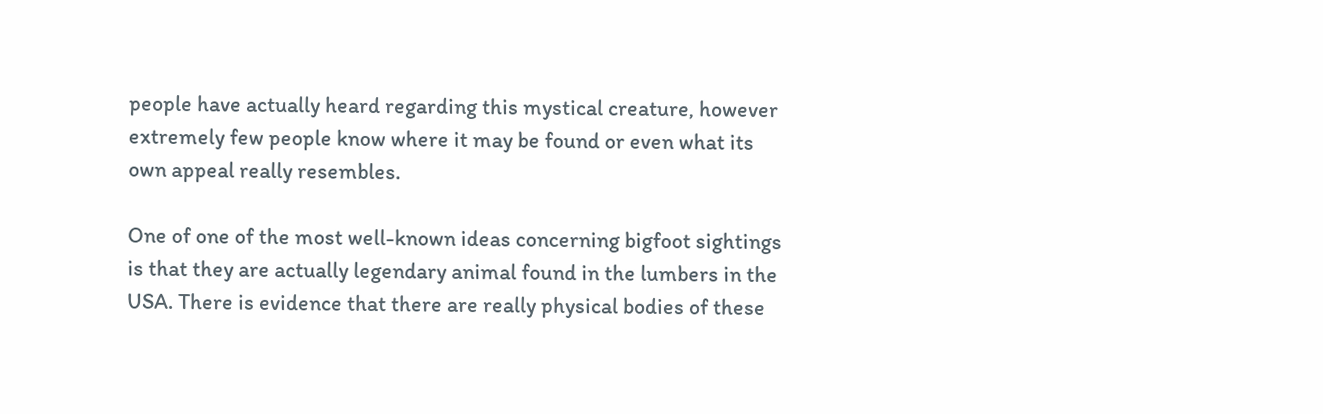people have actually heard regarding this mystical creature, however extremely few people know where it may be found or even what its own appeal really resembles.

One of one of the most well-known ideas concerning bigfoot sightings is that they are actually legendary animal found in the lumbers in the USA. There is evidence that there are really physical bodies of these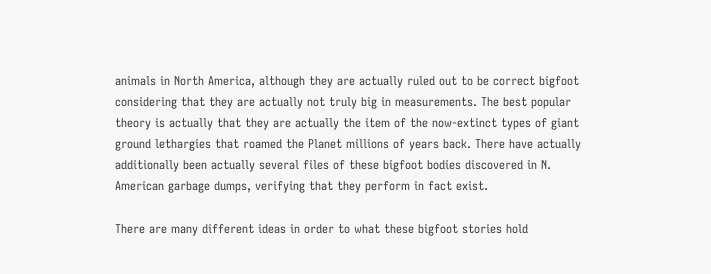animals in North America, although they are actually ruled out to be correct bigfoot considering that they are actually not truly big in measurements. The best popular theory is actually that they are actually the item of the now-extinct types of giant ground lethargies that roamed the Planet millions of years back. There have actually additionally been actually several files of these bigfoot bodies discovered in N. American garbage dumps, verifying that they perform in fact exist.

There are many different ideas in order to what these bigfoot stories hold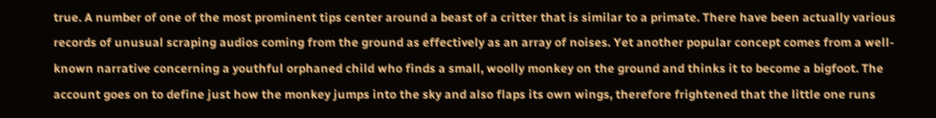true. A number of one of the most prominent tips center around a beast of a critter that is similar to a primate. There have been actually various records of unusual scraping audios coming from the ground as effectively as an array of noises. Yet another popular concept comes from a well-known narrative concerning a youthful orphaned child who finds a small, woolly monkey on the ground and thinks it to become a bigfoot. The account goes on to define just how the monkey jumps into the sky and also flaps its own wings, therefore frightened that the little one runs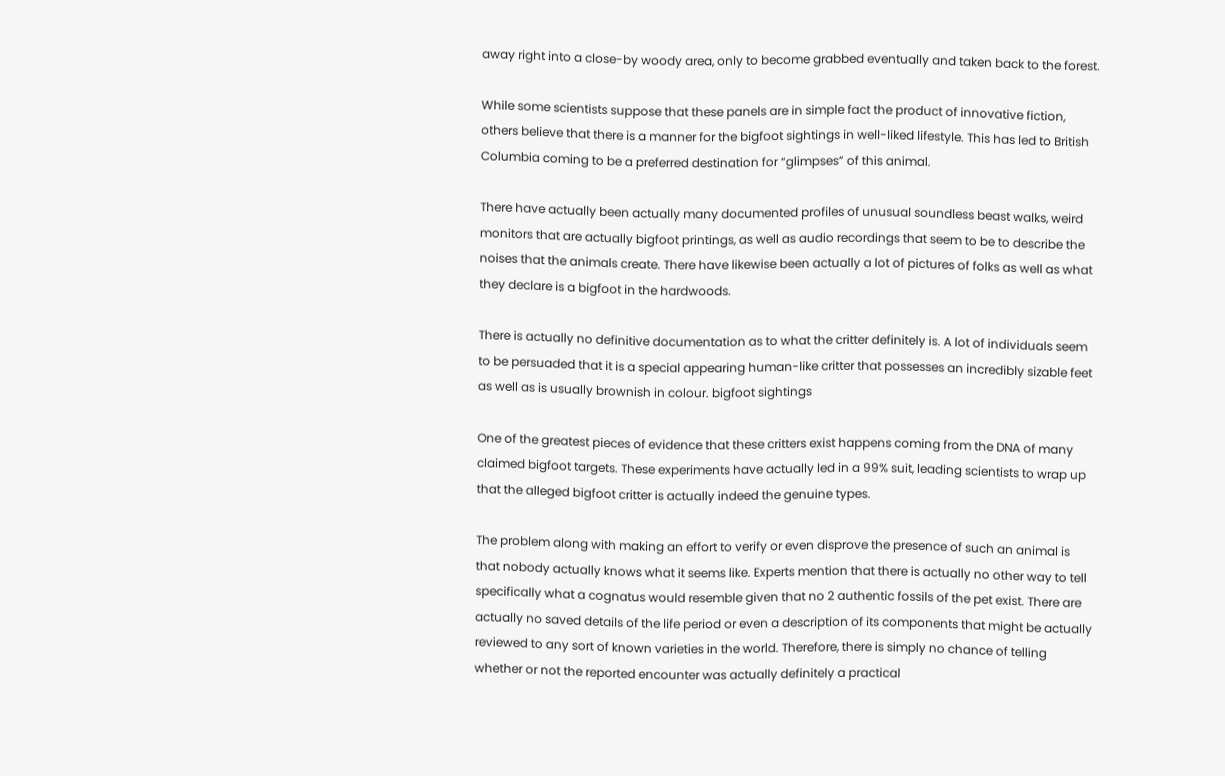away right into a close-by woody area, only to become grabbed eventually and taken back to the forest.

While some scientists suppose that these panels are in simple fact the product of innovative fiction, others believe that there is a manner for the bigfoot sightings in well-liked lifestyle. This has led to British Columbia coming to be a preferred destination for “glimpses” of this animal.

There have actually been actually many documented profiles of unusual soundless beast walks, weird monitors that are actually bigfoot printings, as well as audio recordings that seem to be to describe the noises that the animals create. There have likewise been actually a lot of pictures of folks as well as what they declare is a bigfoot in the hardwoods.

There is actually no definitive documentation as to what the critter definitely is. A lot of individuals seem to be persuaded that it is a special appearing human-like critter that possesses an incredibly sizable feet as well as is usually brownish in colour. bigfoot sightings

One of the greatest pieces of evidence that these critters exist happens coming from the DNA of many claimed bigfoot targets. These experiments have actually led in a 99% suit, leading scientists to wrap up that the alleged bigfoot critter is actually indeed the genuine types.

The problem along with making an effort to verify or even disprove the presence of such an animal is that nobody actually knows what it seems like. Experts mention that there is actually no other way to tell specifically what a cognatus would resemble given that no 2 authentic fossils of the pet exist. There are actually no saved details of the life period or even a description of its components that might be actually reviewed to any sort of known varieties in the world. Therefore, there is simply no chance of telling whether or not the reported encounter was actually definitely a practical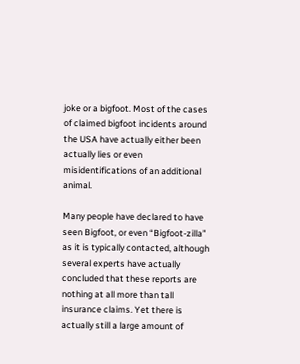joke or a bigfoot. Most of the cases of claimed bigfoot incidents around the USA have actually either been actually lies or even misidentifications of an additional animal.

Many people have declared to have seen Bigfoot, or even “Bigfoot-zilla” as it is typically contacted, although several experts have actually concluded that these reports are nothing at all more than tall insurance claims. Yet there is actually still a large amount of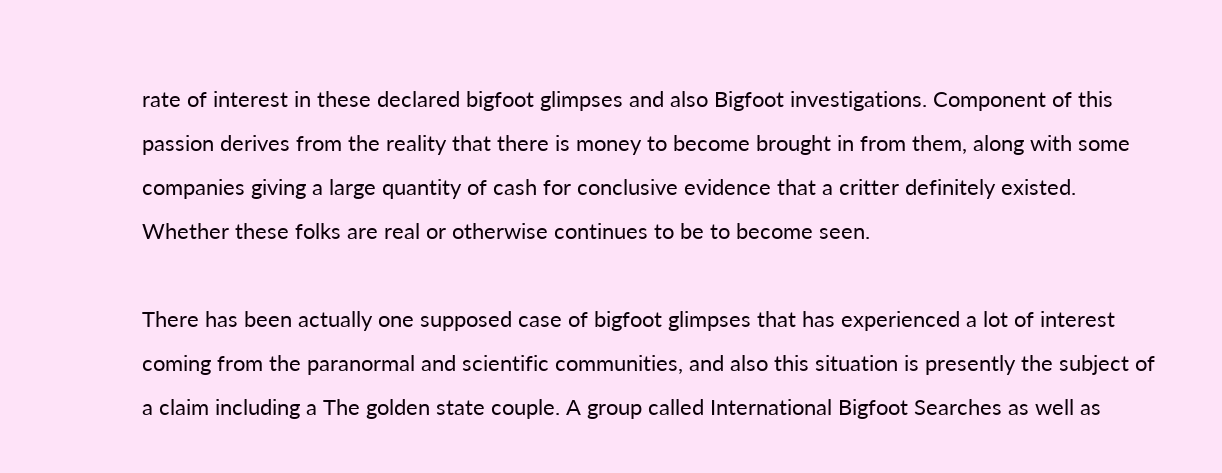rate of interest in these declared bigfoot glimpses and also Bigfoot investigations. Component of this passion derives from the reality that there is money to become brought in from them, along with some companies giving a large quantity of cash for conclusive evidence that a critter definitely existed. Whether these folks are real or otherwise continues to be to become seen.

There has been actually one supposed case of bigfoot glimpses that has experienced a lot of interest coming from the paranormal and scientific communities, and also this situation is presently the subject of a claim including a The golden state couple. A group called International Bigfoot Searches as well as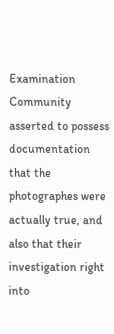Examination Community asserted to possess documentation that the photographes were actually true, and also that their investigation right into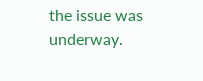the issue was underway.